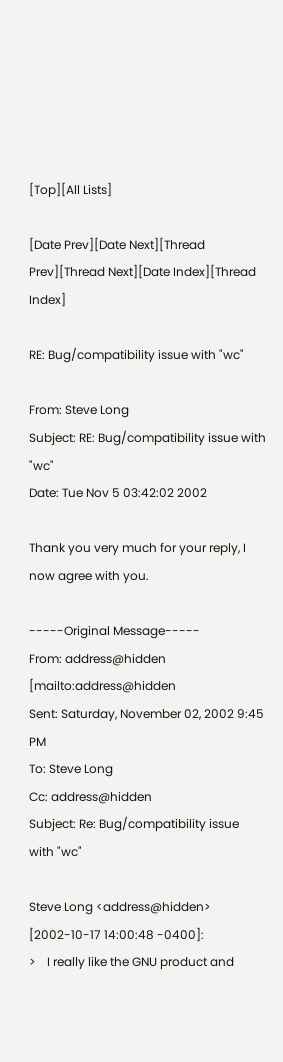[Top][All Lists]

[Date Prev][Date Next][Thread Prev][Thread Next][Date Index][Thread Index]

RE: Bug/compatibility issue with "wc"

From: Steve Long
Subject: RE: Bug/compatibility issue with "wc"
Date: Tue Nov 5 03:42:02 2002

Thank you very much for your reply, I now agree with you.

-----Original Message-----
From: address@hidden [mailto:address@hidden
Sent: Saturday, November 02, 2002 9:45 PM
To: Steve Long
Cc: address@hidden
Subject: Re: Bug/compatibility issue with "wc"

Steve Long <address@hidden> [2002-10-17 14:00:48 -0400]:
>    I really like the GNU product and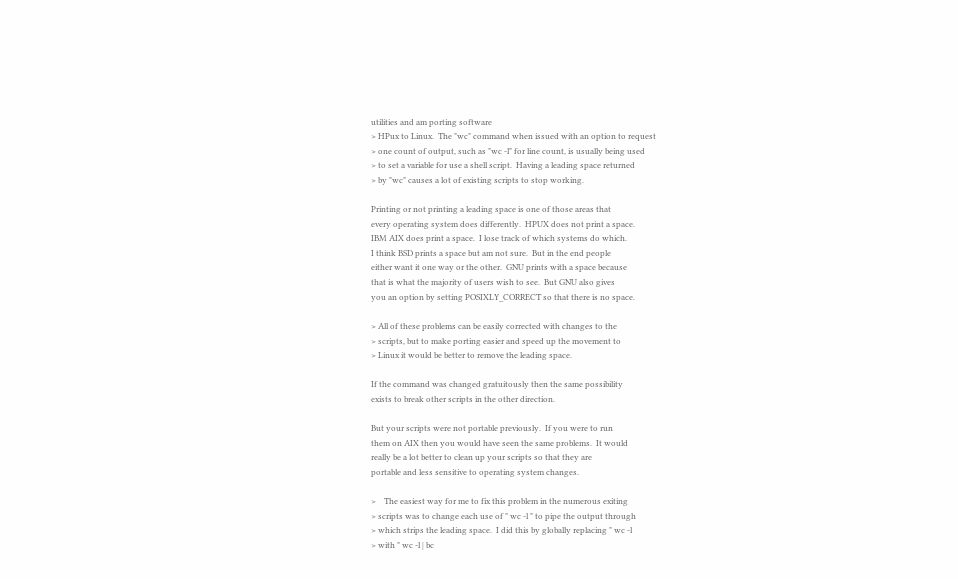utilities and am porting software
> HPux to Linux.  The "wc" command when issued with an option to request
> one count of output, such as "wc -l" for line count, is usually being used
> to set a variable for use a shell script.  Having a leading space returned
> by "wc" causes a lot of existing scripts to stop working.

Printing or not printing a leading space is one of those areas that
every operating system does differently.  HPUX does not print a space.
IBM AIX does print a space.  I lose track of which systems do which.
I think BSD prints a space but am not sure.  But in the end people
either want it one way or the other.  GNU prints with a space because
that is what the majority of users wish to see.  But GNU also gives
you an option by setting POSIXLY_CORRECT so that there is no space.

> All of these problems can be easily corrected with changes to the
> scripts, but to make porting easier and speed up the movement to
> Linux it would be better to remove the leading space.

If the command was changed gratuitously then the same possibility
exists to break other scripts in the other direction.

But your scripts were not portable previously.  If you were to run
them on AIX then you would have seen the same problems.  It would
really be a lot better to clean up your scripts so that they are
portable and less sensitive to operating system changes.

>    The easiest way for me to fix this problem in the numerous exiting
> scripts was to change each use of " wc -l " to pipe the output through
> which strips the leading space.  I did this by globally replacing " wc -l
> with " wc -l | bc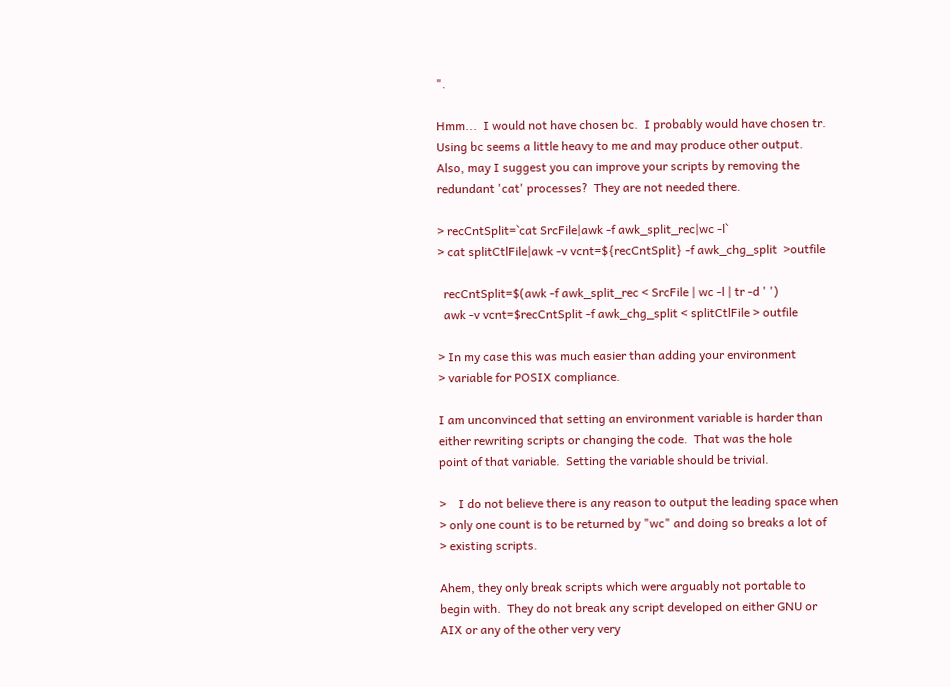".

Hmm...  I would not have chosen bc.  I probably would have chosen tr.
Using bc seems a little heavy to me and may produce other output.
Also, may I suggest you can improve your scripts by removing the
redundant 'cat' processes?  They are not needed there.

> recCntSplit=`cat SrcFile|awk -f awk_split_rec|wc -l`
> cat splitCtlFile|awk -v vcnt=${recCntSplit} -f awk_chg_split  >outfile

  recCntSplit=$(awk -f awk_split_rec < SrcFile | wc -l | tr -d ' ')
  awk -v vcnt=$recCntSplit -f awk_chg_split < splitCtlFile > outfile

> In my case this was much easier than adding your environment
> variable for POSIX compliance.

I am unconvinced that setting an environment variable is harder than
either rewriting scripts or changing the code.  That was the hole
point of that variable.  Setting the variable should be trivial.

>    I do not believe there is any reason to output the leading space when
> only one count is to be returned by "wc" and doing so breaks a lot of
> existing scripts.

Ahem, they only break scripts which were arguably not portable to
begin with.  They do not break any script developed on either GNU or
AIX or any of the other very very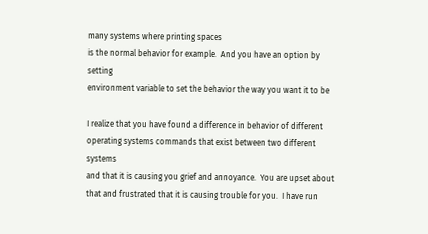many systems where printing spaces
is the normal behavior for example.  And you have an option by setting
environment variable to set the behavior the way you want it to be

I realize that you have found a difference in behavior of different
operating systems commands that exist between two different systems
and that it is causing you grief and annoyance.  You are upset about
that and frustrated that it is causing trouble for you.  I have run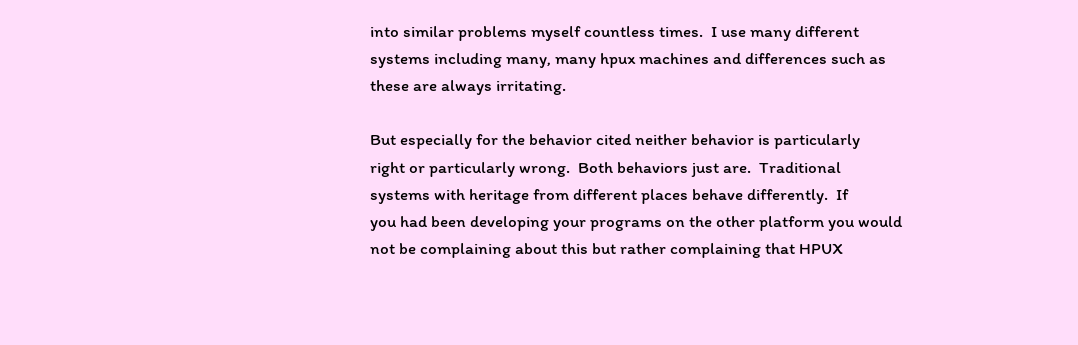into similar problems myself countless times.  I use many different
systems including many, many hpux machines and differences such as
these are always irritating.

But especially for the behavior cited neither behavior is particularly
right or particularly wrong.  Both behaviors just are.  Traditional
systems with heritage from different places behave differently.  If
you had been developing your programs on the other platform you would
not be complaining about this but rather complaining that HPUX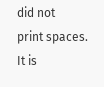did not
print spaces.  It is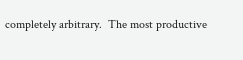completely arbitrary.  The most productive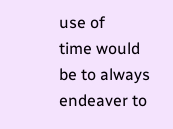use of
time would be to always endeaver to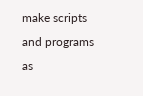make scripts and programs as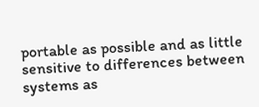portable as possible and as little sensitive to differences between
systems as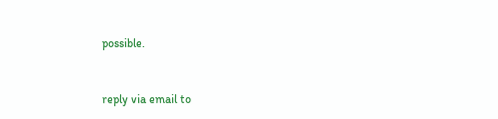possible.


reply via email to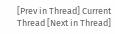[Prev in Thread] Current Thread [Next in Thread]